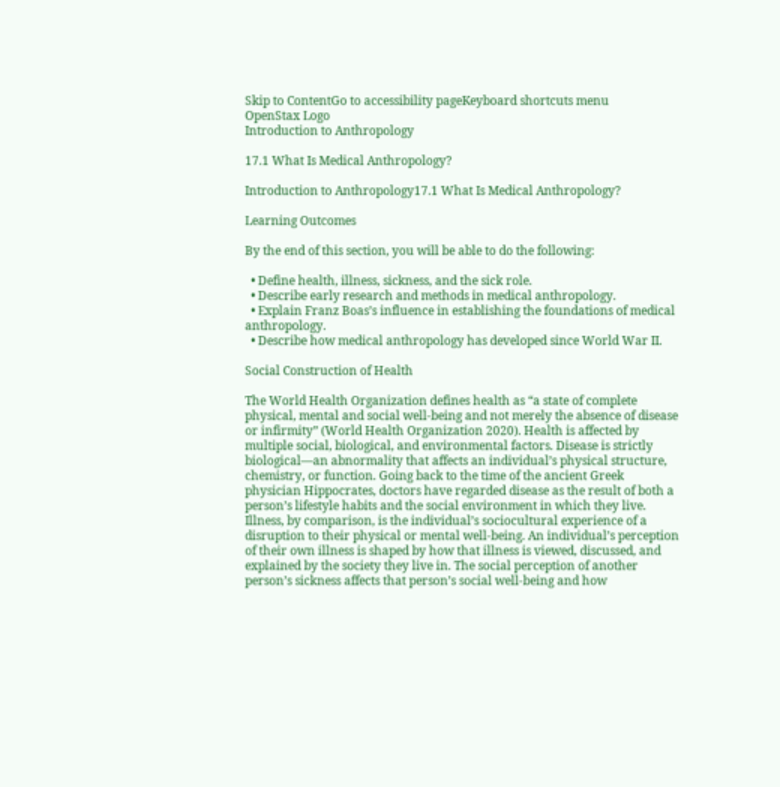Skip to ContentGo to accessibility pageKeyboard shortcuts menu
OpenStax Logo
Introduction to Anthropology

17.1 What Is Medical Anthropology?

Introduction to Anthropology17.1 What Is Medical Anthropology?

Learning Outcomes

By the end of this section, you will be able to do the following:

  • Define health, illness, sickness, and the sick role.
  • Describe early research and methods in medical anthropology.
  • Explain Franz Boas’s influence in establishing the foundations of medical anthropology.
  • Describe how medical anthropology has developed since World War II.

Social Construction of Health

The World Health Organization defines health as “a state of complete physical, mental and social well-being and not merely the absence of disease or infirmity” (World Health Organization 2020). Health is affected by multiple social, biological, and environmental factors. Disease is strictly biological—an abnormality that affects an individual’s physical structure, chemistry, or function. Going back to the time of the ancient Greek physician Hippocrates, doctors have regarded disease as the result of both a person’s lifestyle habits and the social environment in which they live. Illness, by comparison, is the individual’s sociocultural experience of a disruption to their physical or mental well-being. An individual’s perception of their own illness is shaped by how that illness is viewed, discussed, and explained by the society they live in. The social perception of another person’s sickness affects that person’s social well-being and how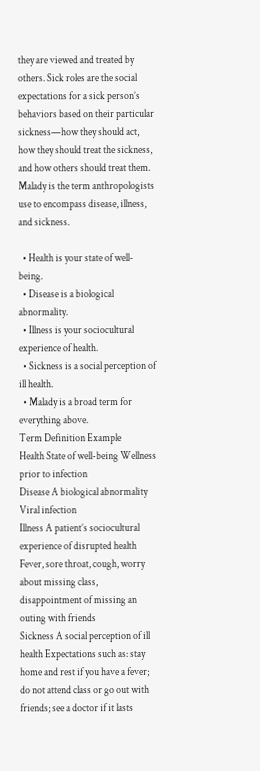they are viewed and treated by others. Sick roles are the social expectations for a sick person’s behaviors based on their particular sickness—how they should act, how they should treat the sickness, and how others should treat them. Malady is the term anthropologists use to encompass disease, illness, and sickness.

  • Health is your state of well-being.
  • Disease is a biological abnormality.
  • Illness is your sociocultural experience of health.
  • Sickness is a social perception of ill health.
  • Malady is a broad term for everything above.
Term Definition Example
Health State of well-being Wellness prior to infection
Disease A biological abnormality Viral infection
Illness A patient’s sociocultural experience of disrupted health Fever, sore throat, cough, worry about missing class, disappointment of missing an outing with friends
Sickness A social perception of ill health Expectations such as: stay home and rest if you have a fever; do not attend class or go out with friends; see a doctor if it lasts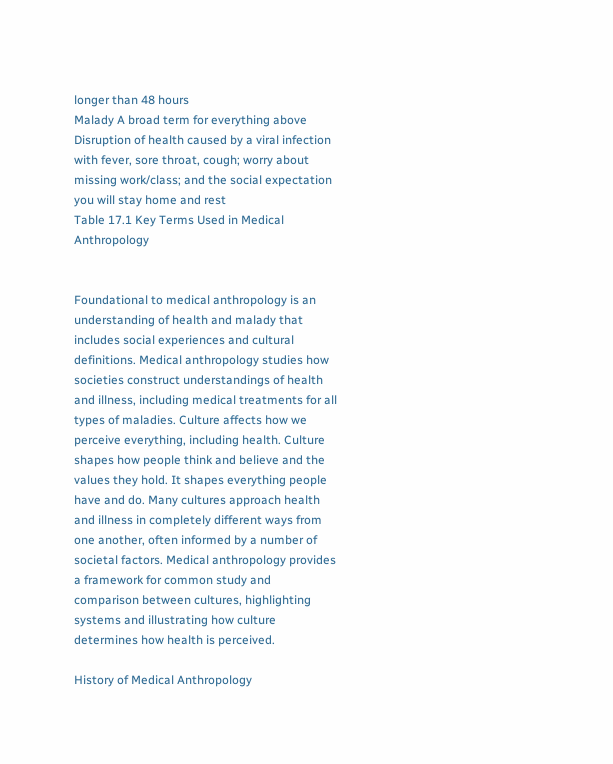longer than 48 hours
Malady A broad term for everything above Disruption of health caused by a viral infection with fever, sore throat, cough; worry about missing work/class; and the social expectation you will stay home and rest
Table 17.1 Key Terms Used in Medical Anthropology


Foundational to medical anthropology is an understanding of health and malady that includes social experiences and cultural definitions. Medical anthropology studies how societies construct understandings of health and illness, including medical treatments for all types of maladies. Culture affects how we perceive everything, including health. Culture shapes how people think and believe and the values they hold. It shapes everything people have and do. Many cultures approach health and illness in completely different ways from one another, often informed by a number of societal factors. Medical anthropology provides a framework for common study and comparison between cultures, highlighting systems and illustrating how culture determines how health is perceived.

History of Medical Anthropology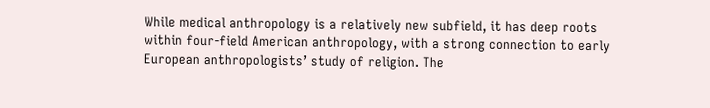While medical anthropology is a relatively new subfield, it has deep roots within four-field American anthropology, with a strong connection to early European anthropologists’ study of religion. The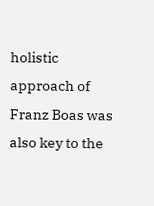holistic approach of Franz Boas was also key to the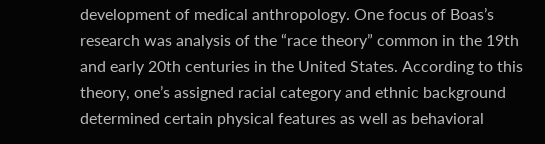development of medical anthropology. One focus of Boas’s research was analysis of the “race theory” common in the 19th and early 20th centuries in the United States. According to this theory, one’s assigned racial category and ethnic background determined certain physical features as well as behavioral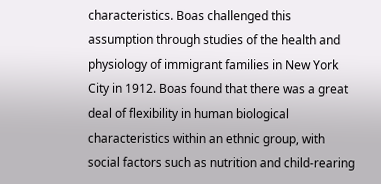characteristics. Boas challenged this assumption through studies of the health and physiology of immigrant families in New York City in 1912. Boas found that there was a great deal of flexibility in human biological characteristics within an ethnic group, with social factors such as nutrition and child-rearing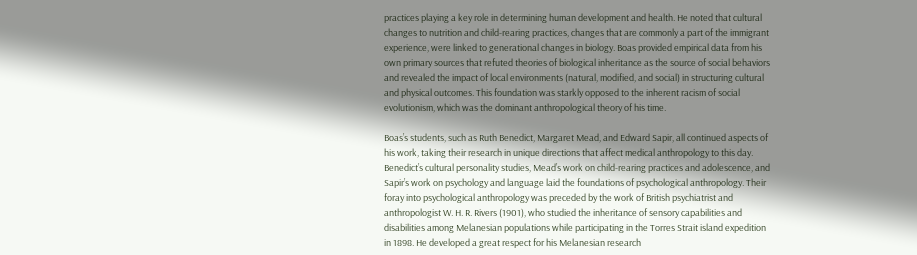practices playing a key role in determining human development and health. He noted that cultural changes to nutrition and child-rearing practices, changes that are commonly a part of the immigrant experience, were linked to generational changes in biology. Boas provided empirical data from his own primary sources that refuted theories of biological inheritance as the source of social behaviors and revealed the impact of local environments (natural, modified, and social) in structuring cultural and physical outcomes. This foundation was starkly opposed to the inherent racism of social evolutionism, which was the dominant anthropological theory of his time.

Boas’s students, such as Ruth Benedict, Margaret Mead, and Edward Sapir, all continued aspects of his work, taking their research in unique directions that affect medical anthropology to this day. Benedict’s cultural personality studies, Mead’s work on child-rearing practices and adolescence, and Sapir’s work on psychology and language laid the foundations of psychological anthropology. Their foray into psychological anthropology was preceded by the work of British psychiatrist and anthropologist W. H. R. Rivers (1901), who studied the inheritance of sensory capabilities and disabilities among Melanesian populations while participating in the Torres Strait island expedition in 1898. He developed a great respect for his Melanesian research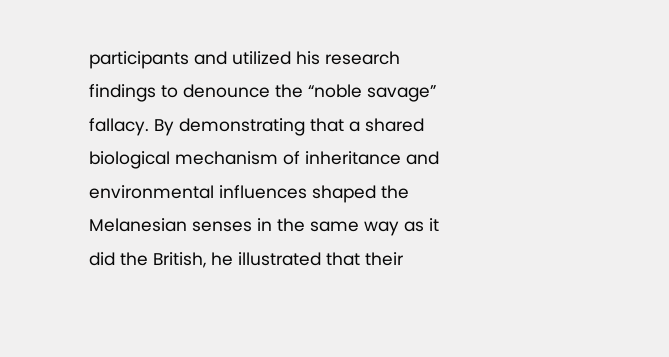participants and utilized his research findings to denounce the “noble savage” fallacy. By demonstrating that a shared biological mechanism of inheritance and environmental influences shaped the Melanesian senses in the same way as it did the British, he illustrated that their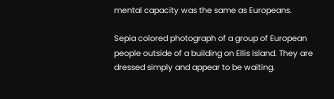mental capacity was the same as Europeans.

Sepia colored photograph of a group of European people outside of a building on Ellis Island. They are dressed simply and appear to be waiting.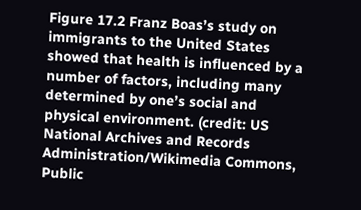Figure 17.2 Franz Boas’s study on immigrants to the United States showed that health is influenced by a number of factors, including many determined by one’s social and physical environment. (credit: US National Archives and Records Administration/Wikimedia Commons, Public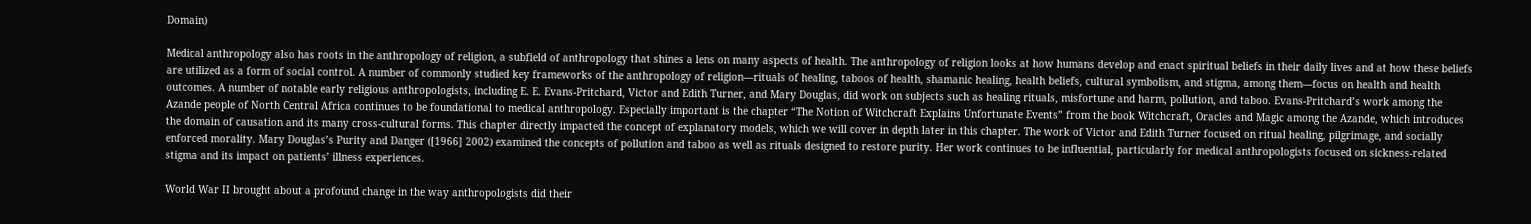Domain)

Medical anthropology also has roots in the anthropology of religion, a subfield of anthropology that shines a lens on many aspects of health. The anthropology of religion looks at how humans develop and enact spiritual beliefs in their daily lives and at how these beliefs are utilized as a form of social control. A number of commonly studied key frameworks of the anthropology of religion—rituals of healing, taboos of health, shamanic healing, health beliefs, cultural symbolism, and stigma, among them—focus on health and health outcomes. A number of notable early religious anthropologists, including E. E. Evans-Pritchard, Victor and Edith Turner, and Mary Douglas, did work on subjects such as healing rituals, misfortune and harm, pollution, and taboo. Evans-Pritchard’s work among the Azande people of North Central Africa continues to be foundational to medical anthropology. Especially important is the chapter “The Notion of Witchcraft Explains Unfortunate Events” from the book Witchcraft, Oracles and Magic among the Azande, which introduces the domain of causation and its many cross-cultural forms. This chapter directly impacted the concept of explanatory models, which we will cover in depth later in this chapter. The work of Victor and Edith Turner focused on ritual healing, pilgrimage, and socially enforced morality. Mary Douglas’s Purity and Danger ([1966] 2002) examined the concepts of pollution and taboo as well as rituals designed to restore purity. Her work continues to be influential, particularly for medical anthropologists focused on sickness-related stigma and its impact on patients’ illness experiences.

World War II brought about a profound change in the way anthropologists did their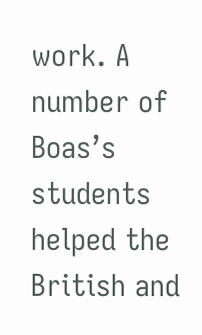work. A number of Boas’s students helped the British and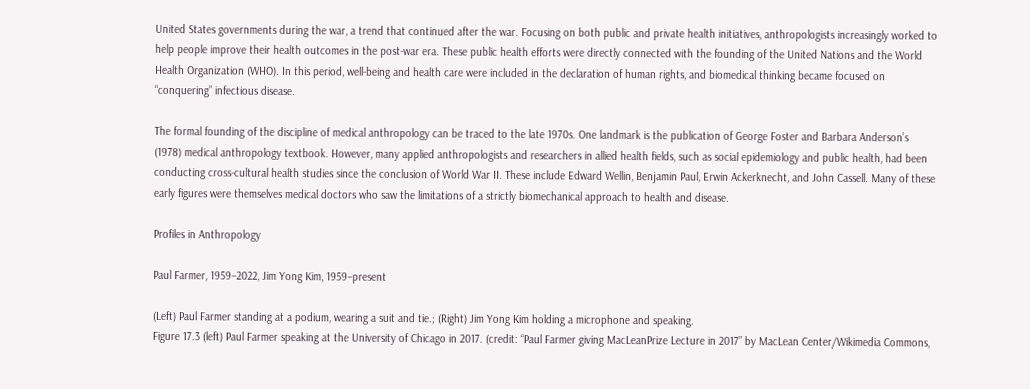United States governments during the war, a trend that continued after the war. Focusing on both public and private health initiatives, anthropologists increasingly worked to help people improve their health outcomes in the post-war era. These public health efforts were directly connected with the founding of the United Nations and the World Health Organization (WHO). In this period, well-being and health care were included in the declaration of human rights, and biomedical thinking became focused on “conquering” infectious disease.

The formal founding of the discipline of medical anthropology can be traced to the late 1970s. One landmark is the publication of George Foster and Barbara Anderson’s (1978) medical anthropology textbook. However, many applied anthropologists and researchers in allied health fields, such as social epidemiology and public health, had been conducting cross-cultural health studies since the conclusion of World War II. These include Edward Wellin, Benjamin Paul, Erwin Ackerknecht, and John Cassell. Many of these early figures were themselves medical doctors who saw the limitations of a strictly biomechanical approach to health and disease.

Profiles in Anthropology

Paul Farmer, 1959–2022, Jim Yong Kim, 1959–present

(Left) Paul Farmer standing at a podium, wearing a suit and tie.; (Right) Jim Yong Kim holding a microphone and speaking.
Figure 17.3 (left) Paul Farmer speaking at the University of Chicago in 2017. (credit: “Paul Farmer giving MacLeanPrize Lecture in 2017” by MacLean Center/Wikimedia Commons,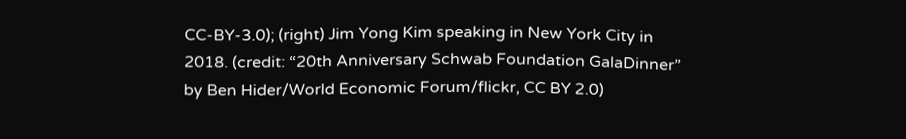CC-BY-3.0); (right) Jim Yong Kim speaking in New York City in 2018. (credit: “20th Anniversary Schwab Foundation GalaDinner” by Ben Hider/World Economic Forum/flickr, CC BY 2.0)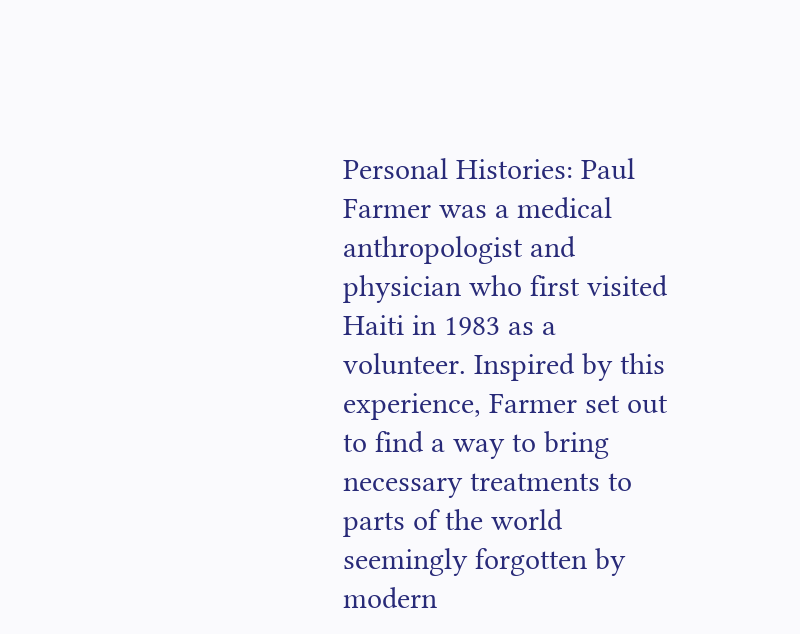Personal Histories: Paul Farmer was a medical anthropologist and physician who first visited Haiti in 1983 as a volunteer. Inspired by this experience, Farmer set out to find a way to bring necessary treatments to parts of the world seemingly forgotten by modern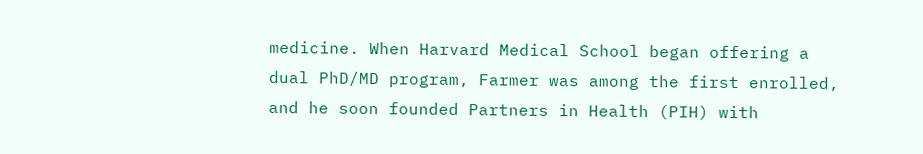medicine. When Harvard Medical School began offering a dual PhD/MD program, Farmer was among the first enrolled, and he soon founded Partners in Health (PIH) with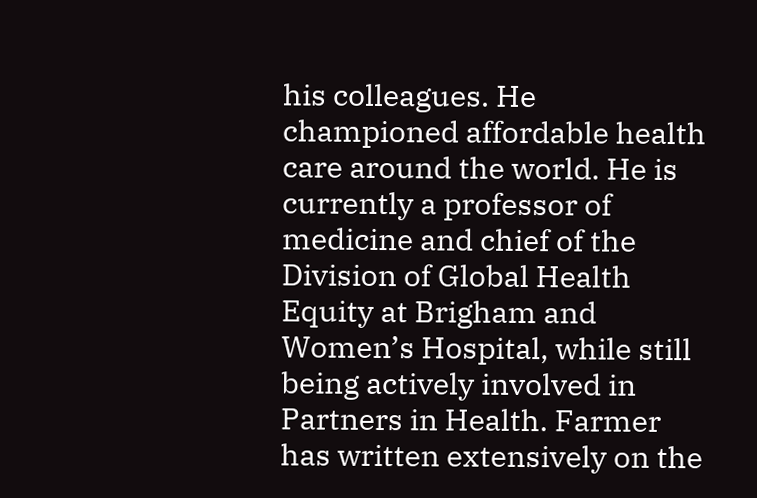his colleagues. He championed affordable health care around the world. He is currently a professor of medicine and chief of the Division of Global Health Equity at Brigham and Women’s Hospital, while still being actively involved in Partners in Health. Farmer has written extensively on the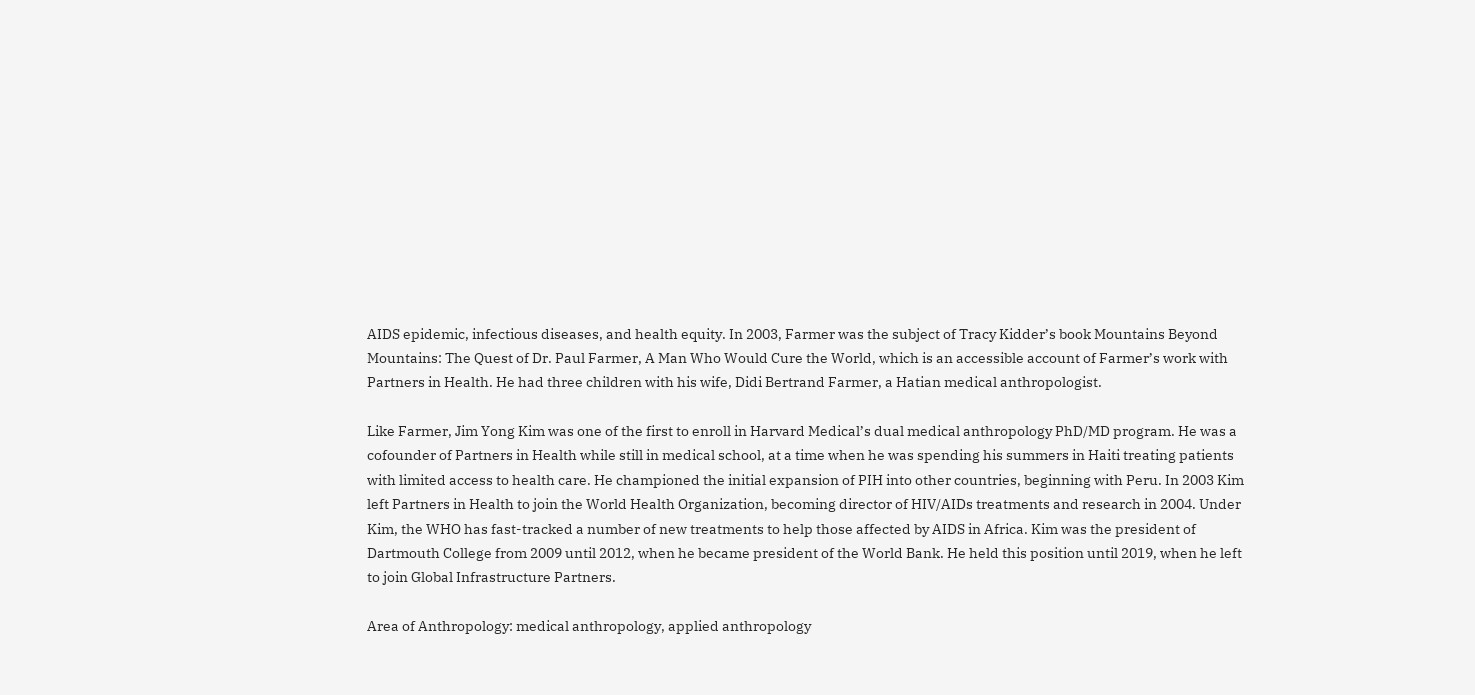AIDS epidemic, infectious diseases, and health equity. In 2003, Farmer was the subject of Tracy Kidder’s book Mountains Beyond Mountains: The Quest of Dr. Paul Farmer, A Man Who Would Cure the World, which is an accessible account of Farmer’s work with Partners in Health. He had three children with his wife, Didi Bertrand Farmer, a Hatian medical anthropologist.

Like Farmer, Jim Yong Kim was one of the first to enroll in Harvard Medical’s dual medical anthropology PhD/MD program. He was a cofounder of Partners in Health while still in medical school, at a time when he was spending his summers in Haiti treating patients with limited access to health care. He championed the initial expansion of PIH into other countries, beginning with Peru. In 2003 Kim left Partners in Health to join the World Health Organization, becoming director of HIV/AIDs treatments and research in 2004. Under Kim, the WHO has fast-tracked a number of new treatments to help those affected by AIDS in Africa. Kim was the president of Dartmouth College from 2009 until 2012, when he became president of the World Bank. He held this position until 2019, when he left to join Global Infrastructure Partners.

Area of Anthropology: medical anthropology, applied anthropology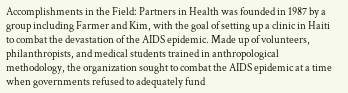Accomplishments in the Field: Partners in Health was founded in 1987 by a group including Farmer and Kim, with the goal of setting up a clinic in Haiti to combat the devastation of the AIDS epidemic. Made up of volunteers, philanthropists, and medical students trained in anthropological methodology, the organization sought to combat the AIDS epidemic at a time when governments refused to adequately fund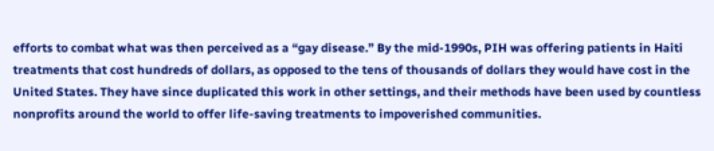efforts to combat what was then perceived as a “gay disease.” By the mid-1990s, PIH was offering patients in Haiti treatments that cost hundreds of dollars, as opposed to the tens of thousands of dollars they would have cost in the United States. They have since duplicated this work in other settings, and their methods have been used by countless nonprofits around the world to offer life-saving treatments to impoverished communities.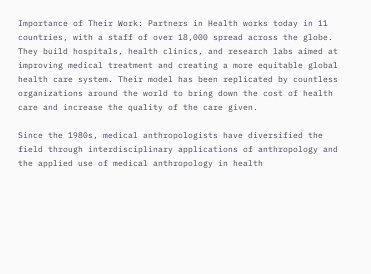Importance of Their Work: Partners in Health works today in 11 countries, with a staff of over 18,000 spread across the globe. They build hospitals, health clinics, and research labs aimed at improving medical treatment and creating a more equitable global health care system. Their model has been replicated by countless organizations around the world to bring down the cost of health care and increase the quality of the care given.

Since the 1980s, medical anthropologists have diversified the field through interdisciplinary applications of anthropology and the applied use of medical anthropology in health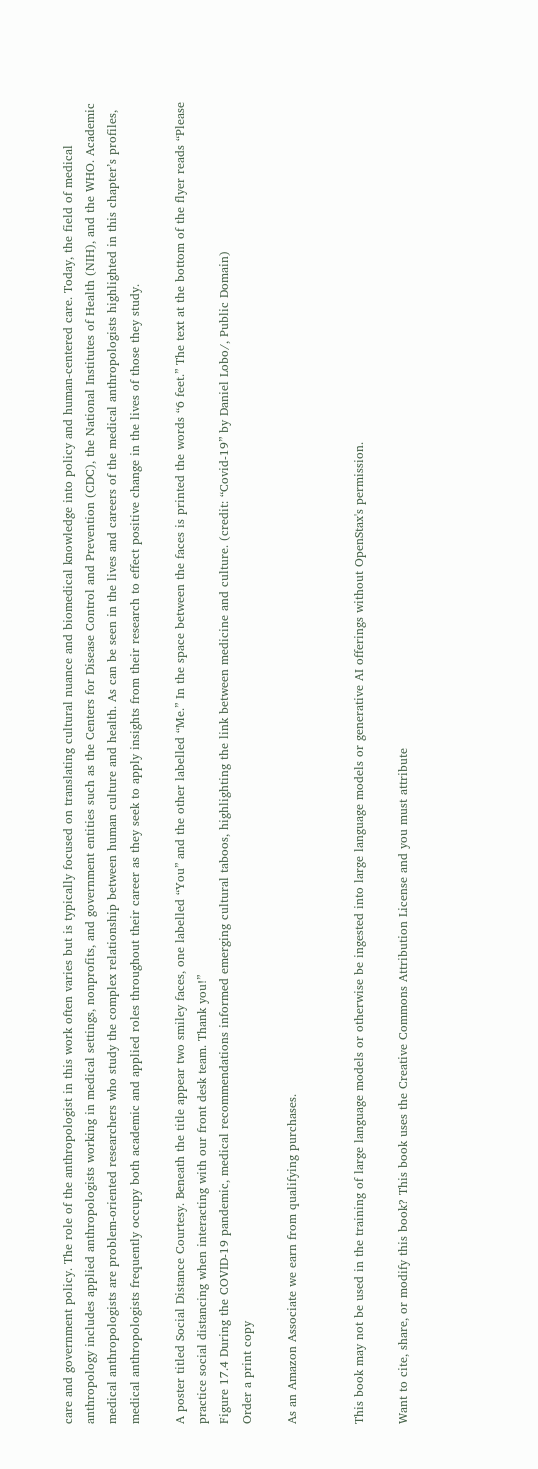care and government policy. The role of the anthropologist in this work often varies but is typically focused on translating cultural nuance and biomedical knowledge into policy and human-centered care. Today, the field of medical anthropology includes applied anthropologists working in medical settings, nonprofits, and government entities such as the Centers for Disease Control and Prevention (CDC), the National Institutes of Health (NIH), and the WHO. Academic medical anthropologists are problem-oriented researchers who study the complex relationship between human culture and health. As can be seen in the lives and careers of the medical anthropologists highlighted in this chapter’s profiles, medical anthropologists frequently occupy both academic and applied roles throughout their career as they seek to apply insights from their research to effect positive change in the lives of those they study.

A poster titled Social Distance Courtesy. Beneath the title appear two smiley faces, one labelled “You” and the other labelled “Me.” In the space between the faces is printed the words “6 feet.” The text at the bottom of the flyer reads “Please practice social distancing when interacting with our front desk team. Thank you!”
Figure 17.4 During the COVID-19 pandemic, medical recommendations informed emerging cultural taboos, highlighting the link between medicine and culture. (credit: “Covid-19” by Daniel Lobo/, Public Domain)
Order a print copy

As an Amazon Associate we earn from qualifying purchases.


This book may not be used in the training of large language models or otherwise be ingested into large language models or generative AI offerings without OpenStax's permission.

Want to cite, share, or modify this book? This book uses the Creative Commons Attribution License and you must attribute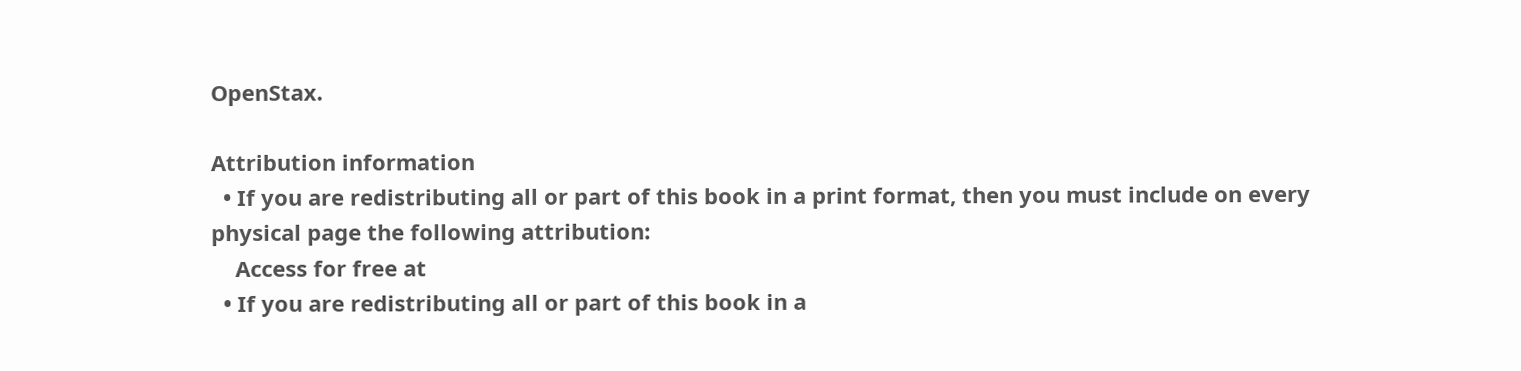OpenStax.

Attribution information
  • If you are redistributing all or part of this book in a print format, then you must include on every physical page the following attribution:
    Access for free at
  • If you are redistributing all or part of this book in a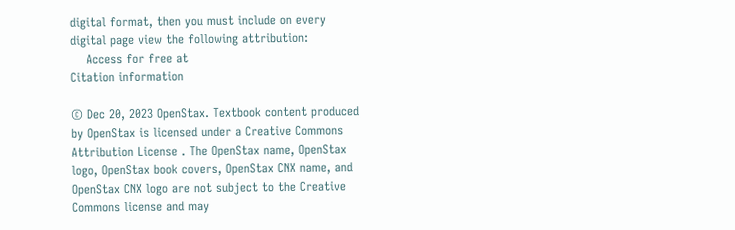digital format, then you must include on every digital page view the following attribution:
    Access for free at
Citation information

© Dec 20, 2023 OpenStax. Textbook content produced by OpenStax is licensed under a Creative Commons Attribution License . The OpenStax name, OpenStax logo, OpenStax book covers, OpenStax CNX name, and OpenStax CNX logo are not subject to the Creative Commons license and may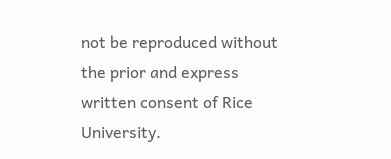not be reproduced without the prior and express written consent of Rice University.